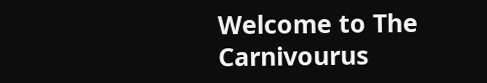Welcome to The Carnivourus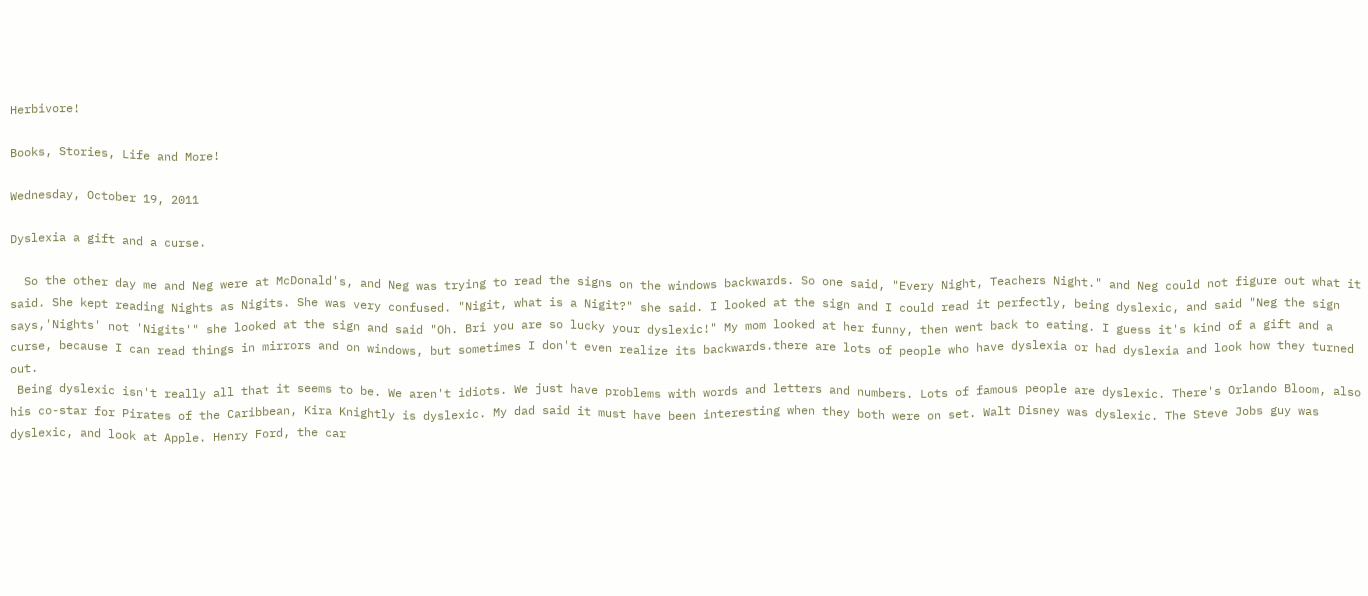Herbivore!

Books, Stories, Life and More!

Wednesday, October 19, 2011

Dyslexia a gift and a curse.

  So the other day me and Neg were at McDonald's, and Neg was trying to read the signs on the windows backwards. So one said, "Every Night, Teachers Night." and Neg could not figure out what it said. She kept reading Nights as Nigits. She was very confused. "Nigit, what is a Nigit?" she said. I looked at the sign and I could read it perfectly, being dyslexic, and said "Neg the sign says,'Nights' not 'Nigits'" she looked at the sign and said "Oh. Bri you are so lucky your dyslexic!" My mom looked at her funny, then went back to eating. I guess it's kind of a gift and a curse, because I can read things in mirrors and on windows, but sometimes I don't even realize its backwards.there are lots of people who have dyslexia or had dyslexia and look how they turned out.
 Being dyslexic isn't really all that it seems to be. We aren't idiots. We just have problems with words and letters and numbers. Lots of famous people are dyslexic. There's Orlando Bloom, also his co-star for Pirates of the Caribbean, Kira Knightly is dyslexic. My dad said it must have been interesting when they both were on set. Walt Disney was dyslexic. The Steve Jobs guy was dyslexic, and look at Apple. Henry Ford, the car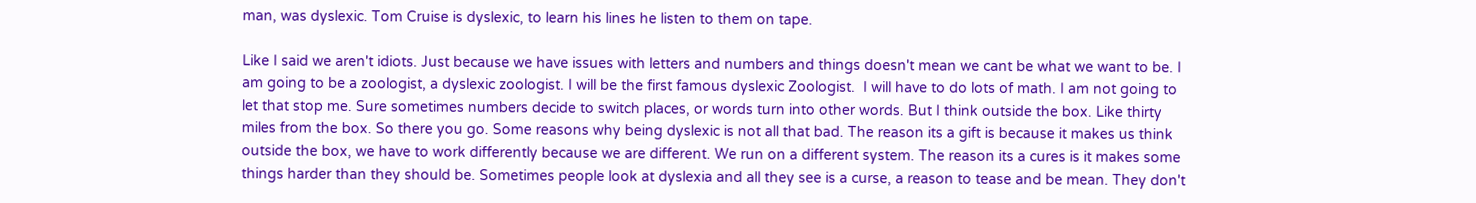man, was dyslexic. Tom Cruise is dyslexic, to learn his lines he listen to them on tape.

Like I said we aren't idiots. Just because we have issues with letters and numbers and things doesn't mean we cant be what we want to be. I am going to be a zoologist, a dyslexic zoologist. I will be the first famous dyslexic Zoologist.  I will have to do lots of math. I am not going to let that stop me. Sure sometimes numbers decide to switch places, or words turn into other words. But I think outside the box. Like thirty miles from the box. So there you go. Some reasons why being dyslexic is not all that bad. The reason its a gift is because it makes us think outside the box, we have to work differently because we are different. We run on a different system. The reason its a cures is it makes some things harder than they should be. Sometimes people look at dyslexia and all they see is a curse, a reason to tease and be mean. They don't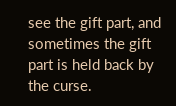see the gift part, and sometimes the gift part is held back by the curse.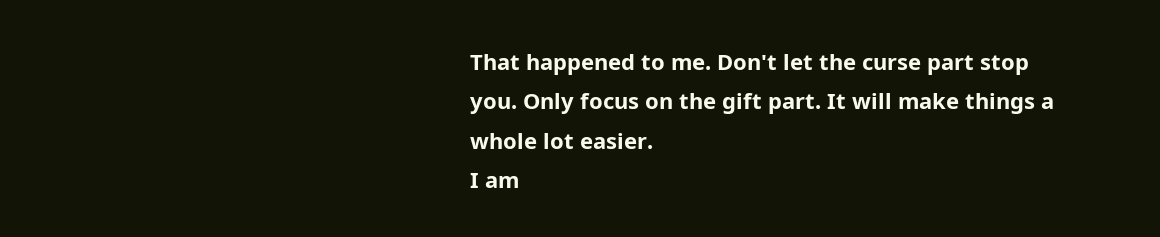That happened to me. Don't let the curse part stop you. Only focus on the gift part. It will make things a whole lot easier.
I am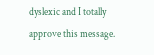dyslexic and I totally approve this message.